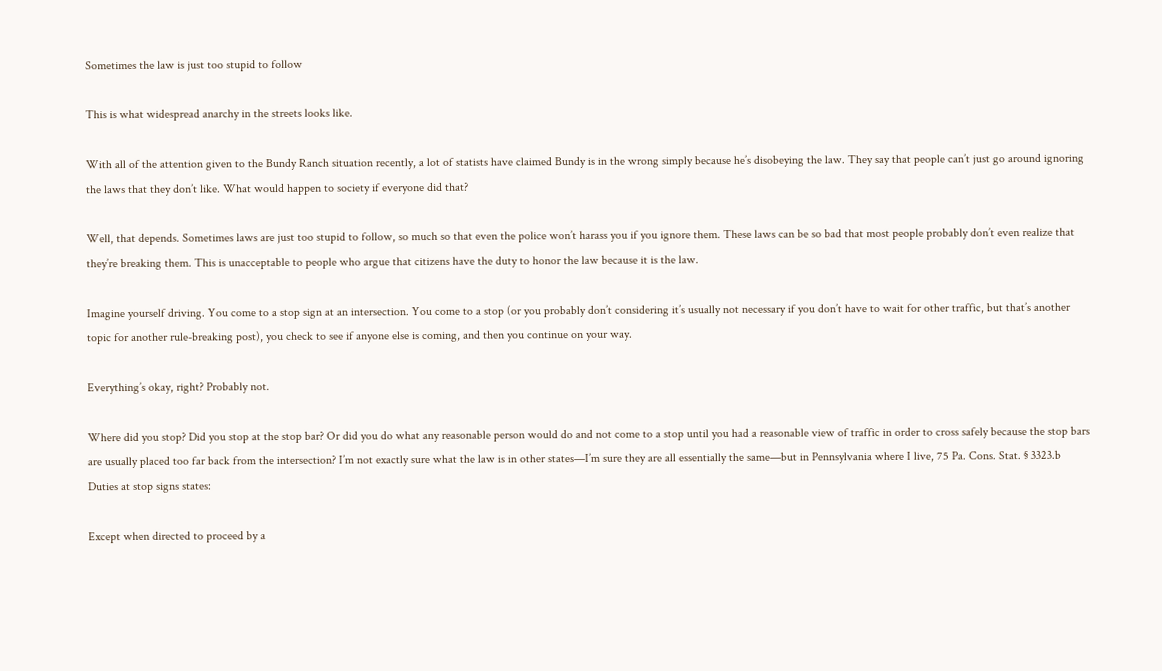Sometimes the law is just too stupid to follow

This is what widespread anarchy in the streets looks like.

With all of the attention given to the Bundy Ranch situation recently, a lot of statists have claimed Bundy is in the wrong simply because he’s disobeying the law. They say that people can’t just go around ignoring the laws that they don’t like. What would happen to society if everyone did that?

Well, that depends. Sometimes laws are just too stupid to follow, so much so that even the police won’t harass you if you ignore them. These laws can be so bad that most people probably don’t even realize that they’re breaking them. This is unacceptable to people who argue that citizens have the duty to honor the law because it is the law.

Imagine yourself driving. You come to a stop sign at an intersection. You come to a stop (or you probably don’t considering it’s usually not necessary if you don’t have to wait for other traffic, but that’s another topic for another rule-breaking post), you check to see if anyone else is coming, and then you continue on your way.

Everything’s okay, right? Probably not.

Where did you stop? Did you stop at the stop bar? Or did you do what any reasonable person would do and not come to a stop until you had a reasonable view of traffic in order to cross safely because the stop bars are usually placed too far back from the intersection? I’m not exactly sure what the law is in other states—I’m sure they are all essentially the same—but in Pennsylvania where I live, 75 Pa. Cons. Stat. § 3323.b Duties at stop signs states:

Except when directed to proceed by a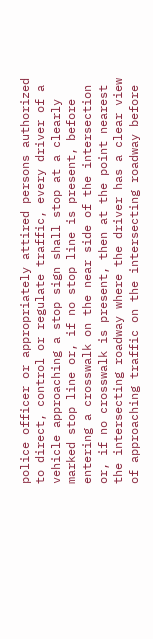police officer or appropriately attired persons authorized to direct, control or regulate traffic, every driver of a vehicle approaching a stop sign shall stop at a clearly marked stop line or, if no stop line is present, before entering a crosswalk on the near side of the intersection or, if no crosswalk is present, then at the point nearest the intersecting roadway where the driver has a clear view of approaching traffic on the intersecting roadway before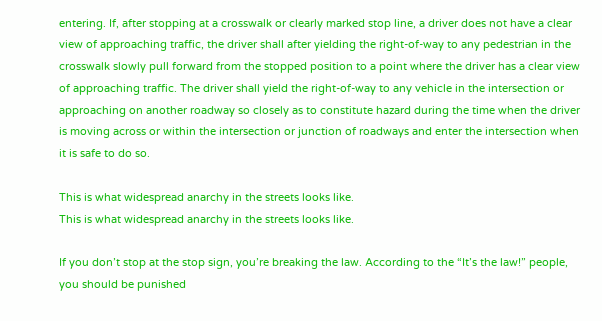entering. If, after stopping at a crosswalk or clearly marked stop line, a driver does not have a clear view of approaching traffic, the driver shall after yielding the right-of-way to any pedestrian in the crosswalk slowly pull forward from the stopped position to a point where the driver has a clear view of approaching traffic. The driver shall yield the right-of-way to any vehicle in the intersection or approaching on another roadway so closely as to constitute hazard during the time when the driver is moving across or within the intersection or junction of roadways and enter the intersection when it is safe to do so.

This is what widespread anarchy in the streets looks like.
This is what widespread anarchy in the streets looks like.

If you don’t stop at the stop sign, you’re breaking the law. According to the “It’s the law!” people, you should be punished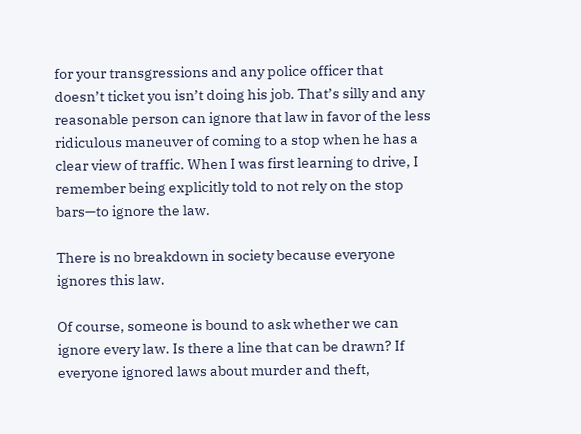for your transgressions and any police officer that doesn’t ticket you isn’t doing his job. That’s silly and any reasonable person can ignore that law in favor of the less ridiculous maneuver of coming to a stop when he has a clear view of traffic. When I was first learning to drive, I remember being explicitly told to not rely on the stop bars—to ignore the law.

There is no breakdown in society because everyone ignores this law.

Of course, someone is bound to ask whether we can ignore every law. Is there a line that can be drawn? If everyone ignored laws about murder and theft,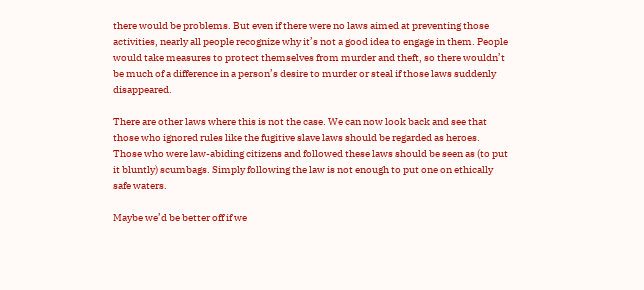there would be problems. But even if there were no laws aimed at preventing those activities, nearly all people recognize why it’s not a good idea to engage in them. People would take measures to protect themselves from murder and theft, so there wouldn’t be much of a difference in a person’s desire to murder or steal if those laws suddenly disappeared.

There are other laws where this is not the case. We can now look back and see that those who ignored rules like the fugitive slave laws should be regarded as heroes. Those who were law-abiding citizens and followed these laws should be seen as (to put it bluntly) scumbags. Simply following the law is not enough to put one on ethically safe waters.

Maybe we’d be better off if we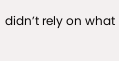didn’t rely on what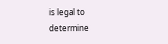is legal to determine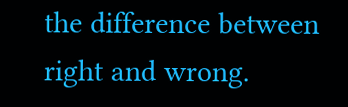the difference between right and wrong.